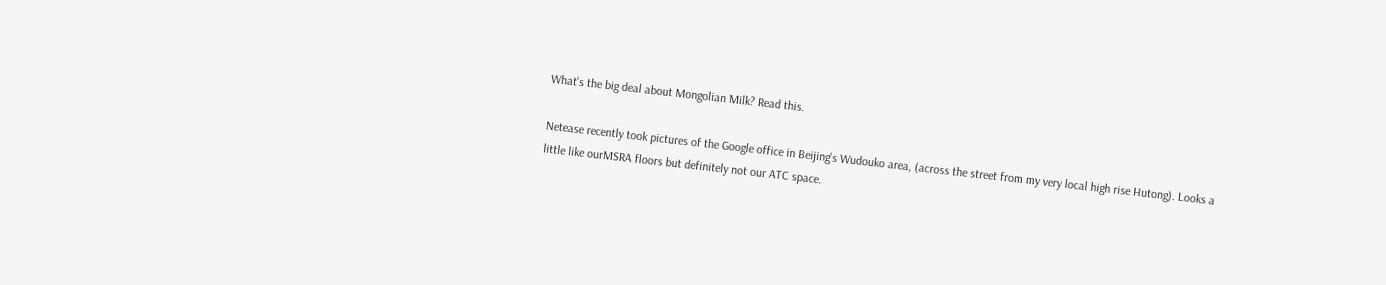What's the big deal about Mongolian Milk? Read this.

Netease recently took pictures of the Google office in Beijing's Wudouko area, (across the street from my very local high rise Hutong). Looks a little like ourMSRA floors but definitely not our ATC space.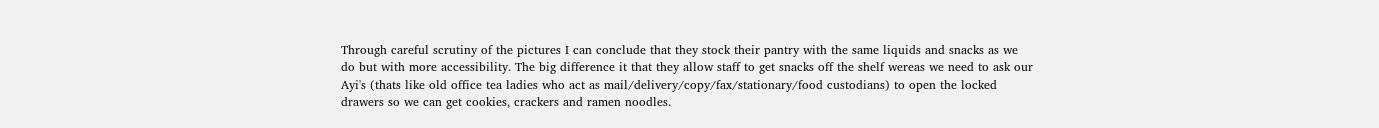Through careful scrutiny of the pictures I can conclude that they stock their pantry with the same liquids and snacks as we do but with more accessibility. The big difference it that they allow staff to get snacks off the shelf wereas we need to ask our Ayi's (thats like old office tea ladies who act as mail/delivery/copy/fax/stationary/food custodians) to open the locked drawers so we can get cookies, crackers and ramen noodles.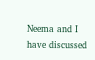Neema and I have discussed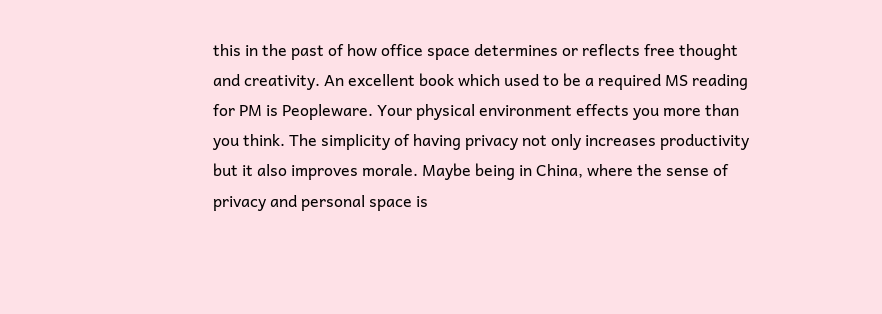this in the past of how office space determines or reflects free thought and creativity. An excellent book which used to be a required MS reading for PM is Peopleware. Your physical environment effects you more than you think. The simplicity of having privacy not only increases productivity but it also improves morale. Maybe being in China, where the sense of privacy and personal space is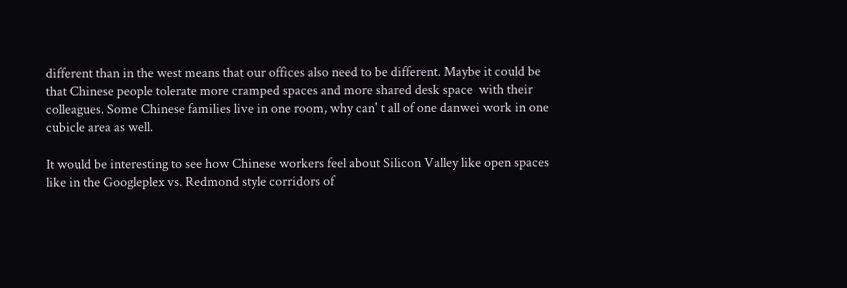different than in the west means that our offices also need to be different. Maybe it could be that Chinese people tolerate more cramped spaces and more shared desk space  with their colleagues. Some Chinese families live in one room, why can' t all of one danwei work in one cubicle area as well.

It would be interesting to see how Chinese workers feel about Silicon Valley like open spaces like in the Googleplex vs. Redmond style corridors of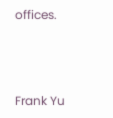offices.



Frank Yu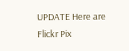UPDATE Here are Flickr Pix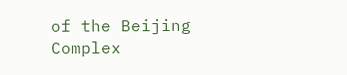of the Beijing Complex